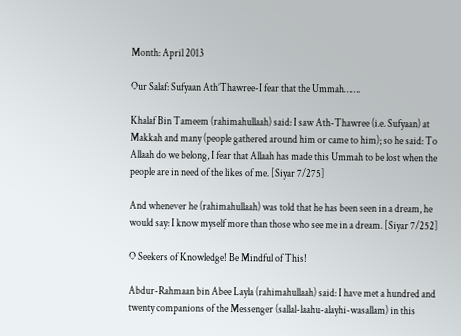Month: April 2013

Our Salaf: Sufyaan Ath’Thawree-I fear that the Ummah…….

Khalaf Bin Tameem (rahimahullaah) said: I saw Ath-Thawree (i.e. Sufyaan) at Makkah and many (people gathered around him or came to him); so he said: To Allaah do we belong, I fear that Allaah has made this Ummah to be lost when the people are in need of the likes of me. [Siyar 7/275]

And whenever he (rahimahullaah) was told that he has been seen in a dream, he would say: I know myself more than those who see me in a dream. [Siyar 7/252]

O Seekers of Knowledge! Be Mindful of This!

Abdur-Rahmaan bin Abee Layla (rahimahullaah) said: I have met a hundred and twenty companions of the Messenger (sallal-laahu-alayhi-wasallam) in this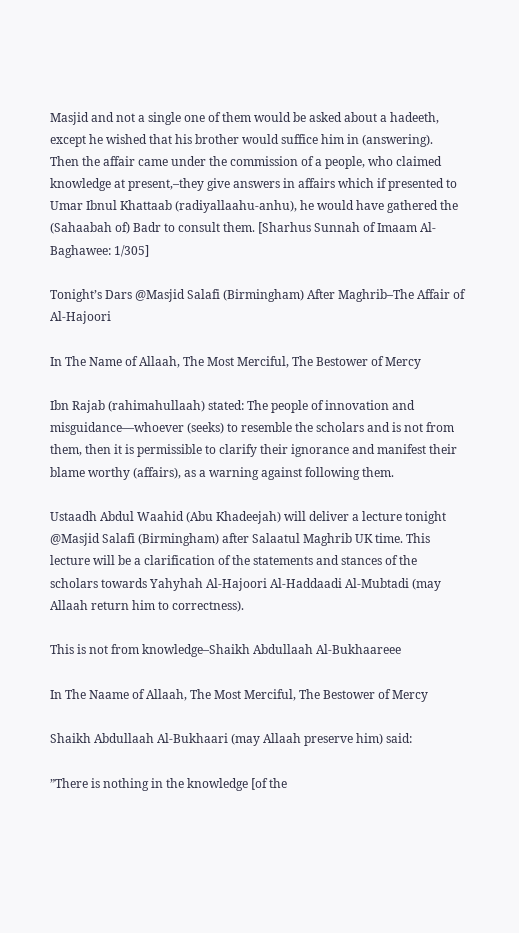Masjid and not a single one of them would be asked about a hadeeth, except he wished that his brother would suffice him in (answering). Then the affair came under the commission of a people, who claimed knowledge at present,–they give answers in affairs which if presented to Umar Ibnul Khattaab (radiyallaahu-anhu), he would have gathered the (Sahaabah of) Badr to consult them. [Sharhus Sunnah of Imaam Al-Baghawee: 1/305]

Tonight’s Dars @Masjid Salafi (Birmingham) After Maghrib–The Affair of Al-Hajoori

In The Name of Allaah, The Most Merciful, The Bestower of Mercy

Ibn Rajab (rahimahullaah) stated: The people of innovation and misguidance—whoever (seeks) to resemble the scholars and is not from them, then it is permissible to clarify their ignorance and manifest their blame worthy (affairs), as a warning against following them.

Ustaadh Abdul Waahid (Abu Khadeejah) will deliver a lecture tonight @Masjid Salafi (Birmingham) after Salaatul Maghrib UK time. This lecture will be a clarification of the statements and stances of the scholars towards Yahyhah Al-Hajoori Al-Haddaadi Al-Mubtadi (may Allaah return him to correctness).

This is not from knowledge–Shaikh Abdullaah Al-Bukhaareee

In The Naame of Allaah, The Most Merciful, The Bestower of Mercy

Shaikh Abdullaah Al-Bukhaari (may Allaah preserve him) said:

”There is nothing in the knowledge [of the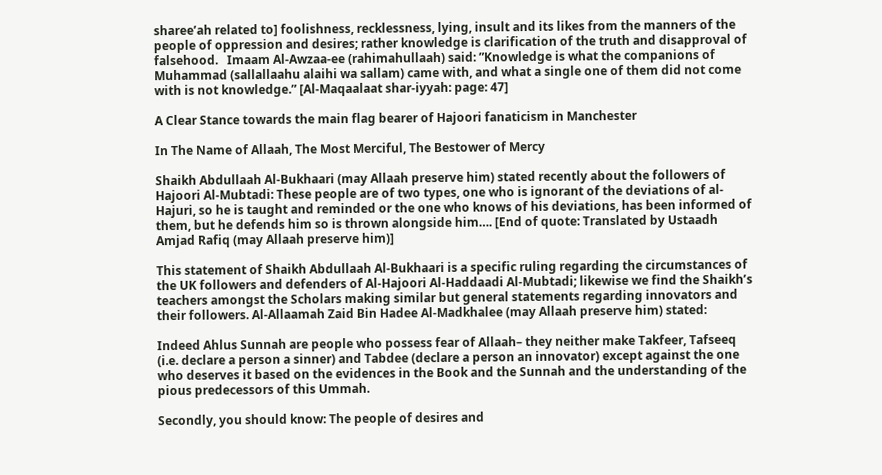sharee’ah related to] foolishness, recklessness, lying, insult and its likes from the manners of the people of oppression and desires; rather knowledge is clarification of the truth and disapproval of falsehood.   Imaam Al-Awzaa-ee (rahimahullaah) said: ”Knowledge is what the companions of Muhammad (sallallaahu alaihi wa sallam) came with, and what a single one of them did not come with is not knowledge.” [Al-Maqaalaat shar-iyyah: page: 47]

A Clear Stance towards the main flag bearer of Hajoori fanaticism in Manchester

In The Name of Allaah, The Most Merciful, The Bestower of Mercy

Shaikh Abdullaah Al-Bukhaari (may Allaah preserve him) stated recently about the followers of Hajoori Al-Mubtadi: These people are of two types, one who is ignorant of the deviations of al-Hajuri, so he is taught and reminded or the one who knows of his deviations, has been informed of them, but he defends him so is thrown alongside him…. [End of quote: Translated by Ustaadh Amjad Rafiq (may Allaah preserve him)]

This statement of Shaikh Abdullaah Al-Bukhaari is a specific ruling regarding the circumstances of the UK followers and defenders of Al-Hajoori Al-Haddaadi Al-Mubtadi; likewise we find the Shaikh’s teachers amongst the Scholars making similar but general statements regarding innovators and their followers. Al-Allaamah Zaid Bin Hadee Al-Madkhalee (may Allaah preserve him) stated:

Indeed Ahlus Sunnah are people who possess fear of Allaah– they neither make Takfeer, Tafseeq (i.e. declare a person a sinner) and Tabdee (declare a person an innovator) except against the one who deserves it based on the evidences in the Book and the Sunnah and the understanding of the pious predecessors of this Ummah.

Secondly, you should know: The people of desires and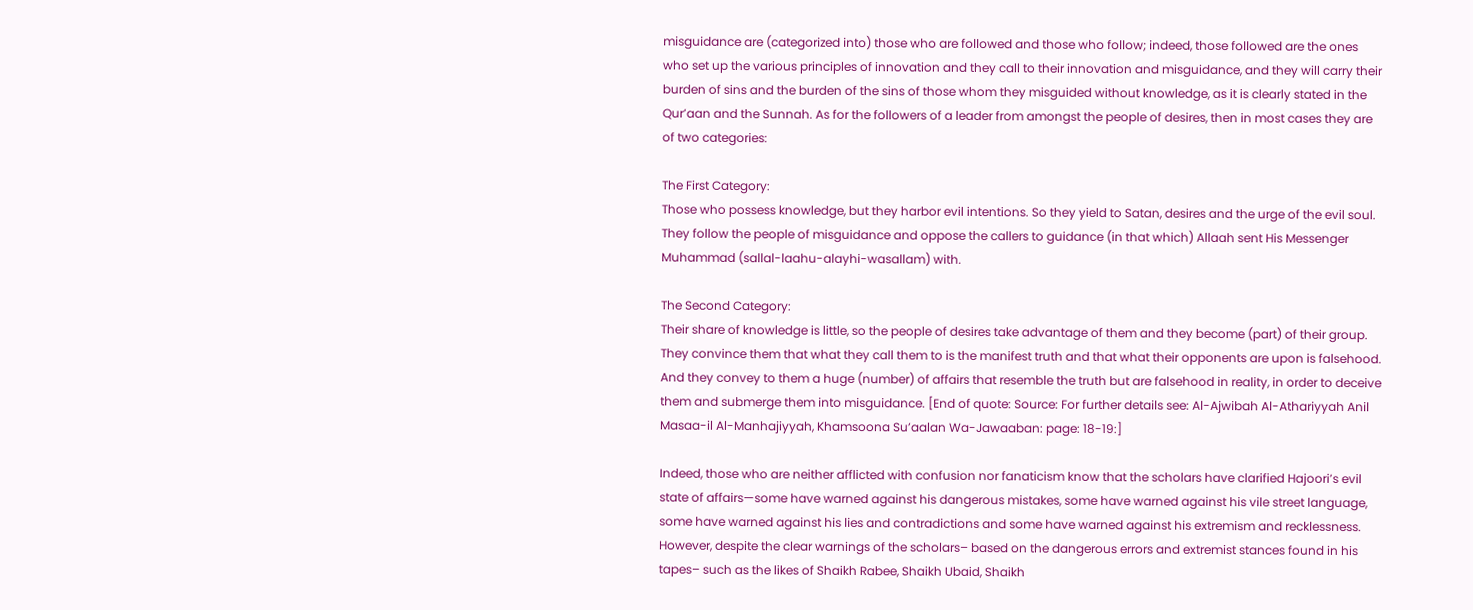misguidance are (categorized into) those who are followed and those who follow; indeed, those followed are the ones who set up the various principles of innovation and they call to their innovation and misguidance, and they will carry their burden of sins and the burden of the sins of those whom they misguided without knowledge, as it is clearly stated in the Qur’aan and the Sunnah. As for the followers of a leader from amongst the people of desires, then in most cases they are of two categories:

The First Category:
Those who possess knowledge, but they harbor evil intentions. So they yield to Satan, desires and the urge of the evil soul. They follow the people of misguidance and oppose the callers to guidance (in that which) Allaah sent His Messenger Muhammad (sallal-laahu-alayhi-wasallam) with.

The Second Category:
Their share of knowledge is little, so the people of desires take advantage of them and they become (part) of their group. They convince them that what they call them to is the manifest truth and that what their opponents are upon is falsehood. And they convey to them a huge (number) of affairs that resemble the truth but are falsehood in reality, in order to deceive them and submerge them into misguidance. [End of quote: Source: For further details see: Al-Ajwibah Al-Athariyyah Anil Masaa-il Al-Manhajiyyah, Khamsoona Su’aalan Wa-Jawaaban: page: 18-19:]

Indeed, those who are neither afflicted with confusion nor fanaticism know that the scholars have clarified Hajoori’s evil state of affairs—some have warned against his dangerous mistakes, some have warned against his vile street language, some have warned against his lies and contradictions and some have warned against his extremism and recklessness. However, despite the clear warnings of the scholars– based on the dangerous errors and extremist stances found in his tapes– such as the likes of Shaikh Rabee, Shaikh Ubaid, Shaikh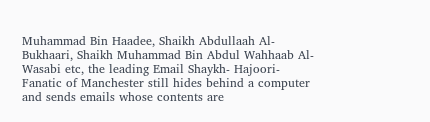Muhammad Bin Haadee, Shaikh Abdullaah Al-Bukhaari, Shaikh Muhammad Bin Abdul Wahhaab Al-Wasabi etc, the leading Email Shaykh- Hajoori-Fanatic of Manchester still hides behind a computer and sends emails whose contents are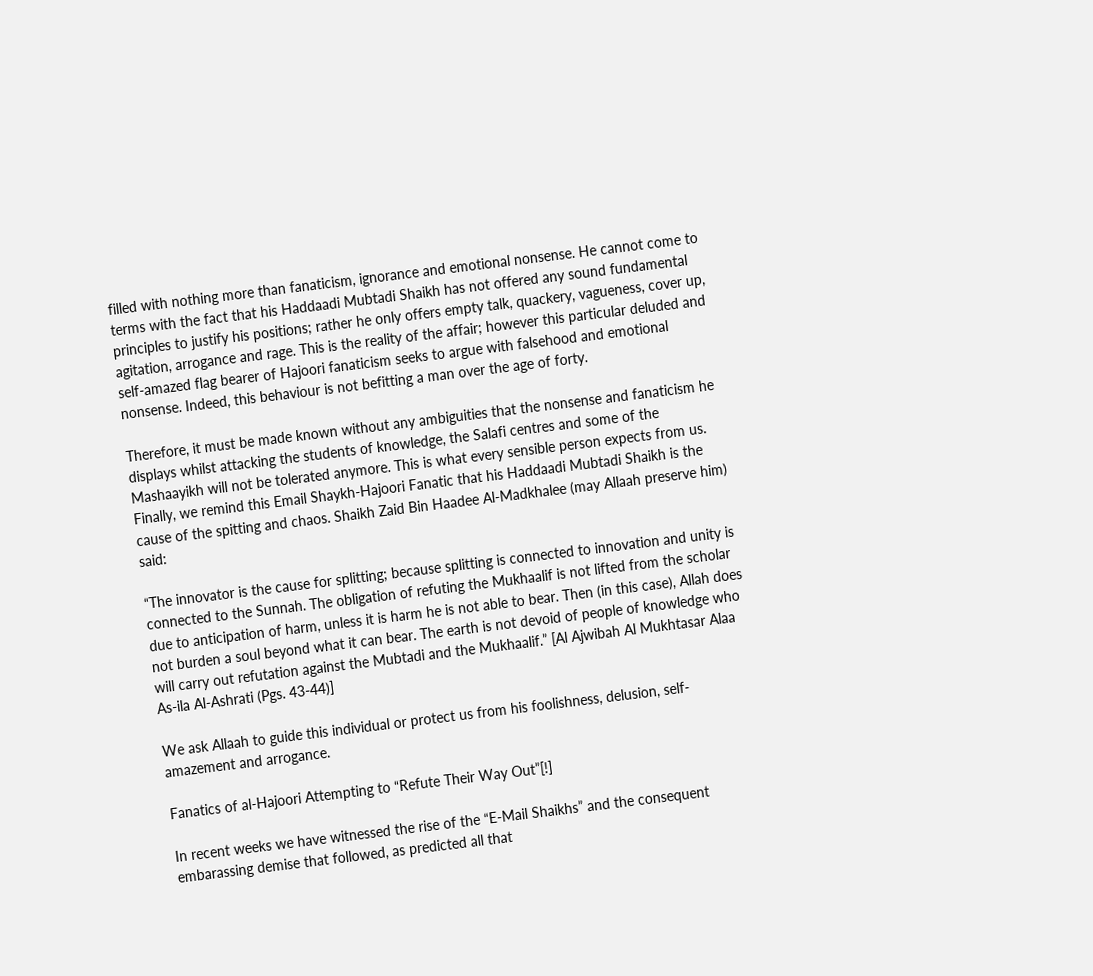filled with nothing more than fanaticism, ignorance and emotional nonsense. He cannot come to terms with the fact that his Haddaadi Mubtadi Shaikh has not offered any sound fundamental principles to justify his positions; rather he only offers empty talk, quackery, vagueness, cover up, agitation, arrogance and rage. This is the reality of the affair; however this particular deluded and self-amazed flag bearer of Hajoori fanaticism seeks to argue with falsehood and emotional nonsense. Indeed, this behaviour is not befitting a man over the age of forty.

Therefore, it must be made known without any ambiguities that the nonsense and fanaticism he displays whilst attacking the students of knowledge, the Salafi centres and some of the Mashaayikh will not be tolerated anymore. This is what every sensible person expects from us. Finally, we remind this Email Shaykh-Hajoori Fanatic that his Haddaadi Mubtadi Shaikh is the cause of the spitting and chaos. Shaikh Zaid Bin Haadee Al-Madkhalee (may Allaah preserve him) said:

“The innovator is the cause for splitting; because splitting is connected to innovation and unity is connected to the Sunnah. The obligation of refuting the Mukhaalif is not lifted from the scholar due to anticipation of harm, unless it is harm he is not able to bear. Then (in this case), Allah does not burden a soul beyond what it can bear. The earth is not devoid of people of knowledge who will carry out refutation against the Mubtadi and the Mukhaalif.” [Al Ajwibah Al Mukhtasar Alaa As-ila Al-Ashrati (Pgs. 43-44)]

We ask Allaah to guide this individual or protect us from his foolishness, delusion, self-amazement and arrogance.

Fanatics of al-Hajoori Attempting to “Refute Their Way Out”[!]

In recent weeks we have witnessed the rise of the “E-Mail Shaikhs” and the consequent embarassing demise that followed, as predicted all that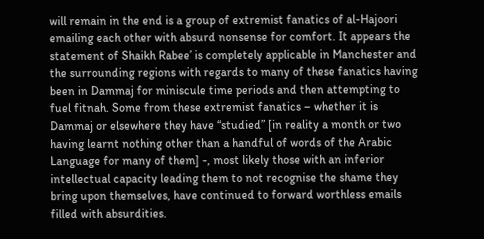will remain in the end is a group of extremist fanatics of al-Hajoori emailing each other with absurd nonsense for comfort. It appears the statement of Shaikh Rabee’ is completely applicable in Manchester and the surrounding regions with regards to many of these fanatics having been in Dammaj for miniscule time periods and then attempting to fuel fitnah. Some from these extremist fanatics – whether it is Dammaj or elsewhere they have “studied” [in reality a month or two having learnt nothing other than a handful of words of the Arabic Language for many of them] -, most likely those with an inferior intellectual capacity leading them to not recognise the shame they bring upon themselves, have continued to forward worthless emails filled with absurdities.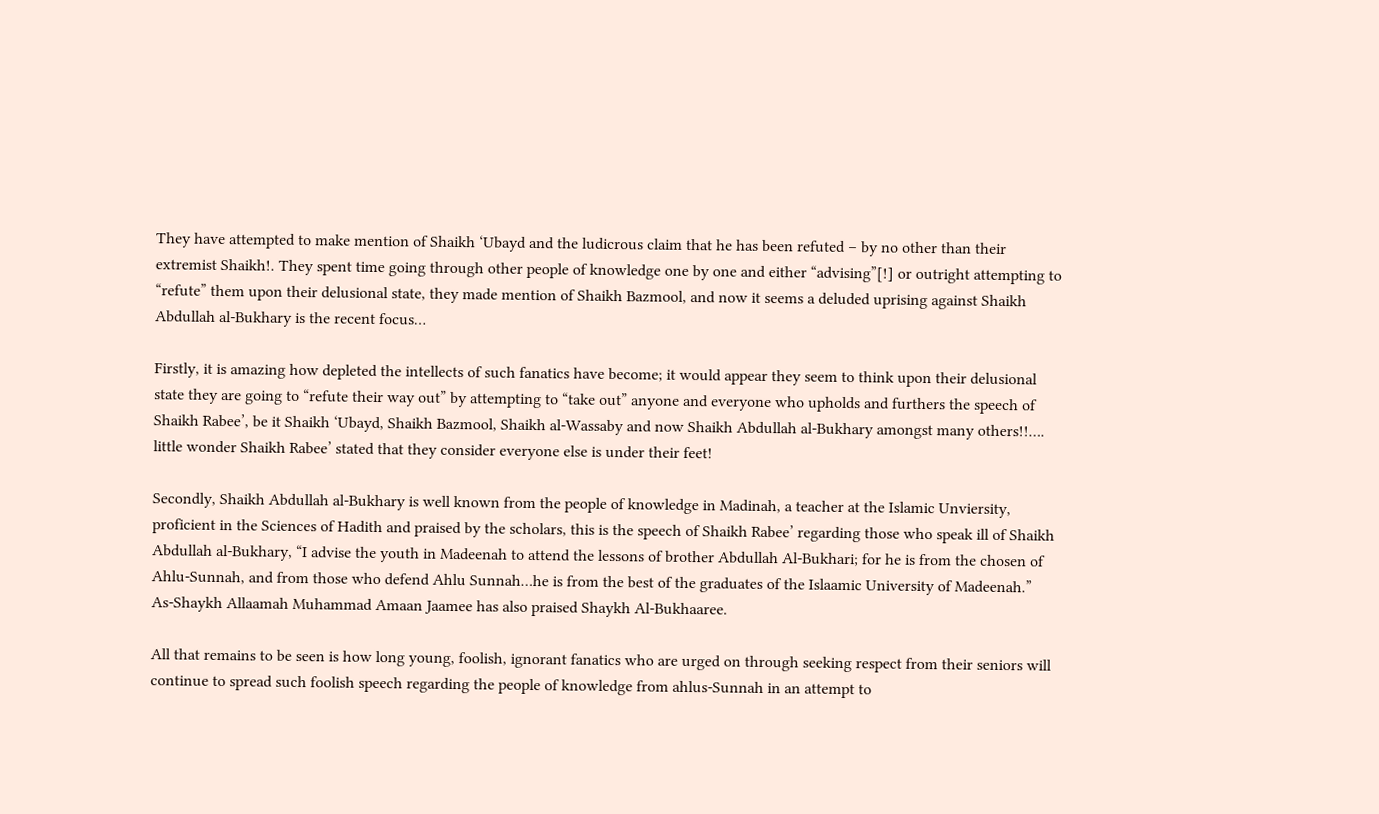They have attempted to make mention of Shaikh ‘Ubayd and the ludicrous claim that he has been refuted – by no other than their extremist Shaikh!. They spent time going through other people of knowledge one by one and either “advising”[!] or outright attempting to “refute” them upon their delusional state, they made mention of Shaikh Bazmool, and now it seems a deluded uprising against Shaikh Abdullah al-Bukhary is the recent focus…

Firstly, it is amazing how depleted the intellects of such fanatics have become; it would appear they seem to think upon their delusional state they are going to “refute their way out” by attempting to “take out” anyone and everyone who upholds and furthers the speech of Shaikh Rabee’, be it Shaikh ‘Ubayd, Shaikh Bazmool, Shaikh al-Wassaby and now Shaikh Abdullah al-Bukhary amongst many others!!…. little wonder Shaikh Rabee’ stated that they consider everyone else is under their feet!

Secondly, Shaikh Abdullah al-Bukhary is well known from the people of knowledge in Madinah, a teacher at the Islamic Unviersity, proficient in the Sciences of Hadith and praised by the scholars, this is the speech of Shaikh Rabee’ regarding those who speak ill of Shaikh Abdullah al-Bukhary, “I advise the youth in Madeenah to attend the lessons of brother Abdullah Al-Bukhari; for he is from the chosen of Ahlu-Sunnah, and from those who defend Ahlu Sunnah…he is from the best of the graduates of the Islaamic University of Madeenah.”
As-Shaykh Allaamah Muhammad Amaan Jaamee has also praised Shaykh Al-Bukhaaree.

All that remains to be seen is how long young, foolish, ignorant fanatics who are urged on through seeking respect from their seniors will continue to spread such foolish speech regarding the people of knowledge from ahlus-Sunnah in an attempt to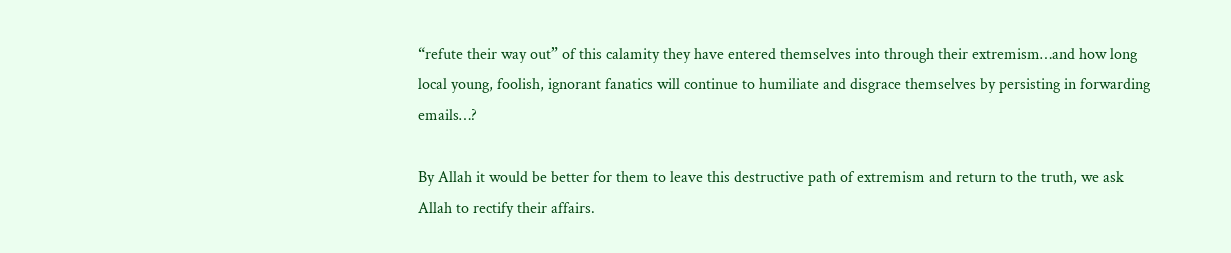“refute their way out” of this calamity they have entered themselves into through their extremism…and how long local young, foolish, ignorant fanatics will continue to humiliate and disgrace themselves by persisting in forwarding emails…?

By Allah it would be better for them to leave this destructive path of extremism and return to the truth, we ask Allah to rectify their affairs.